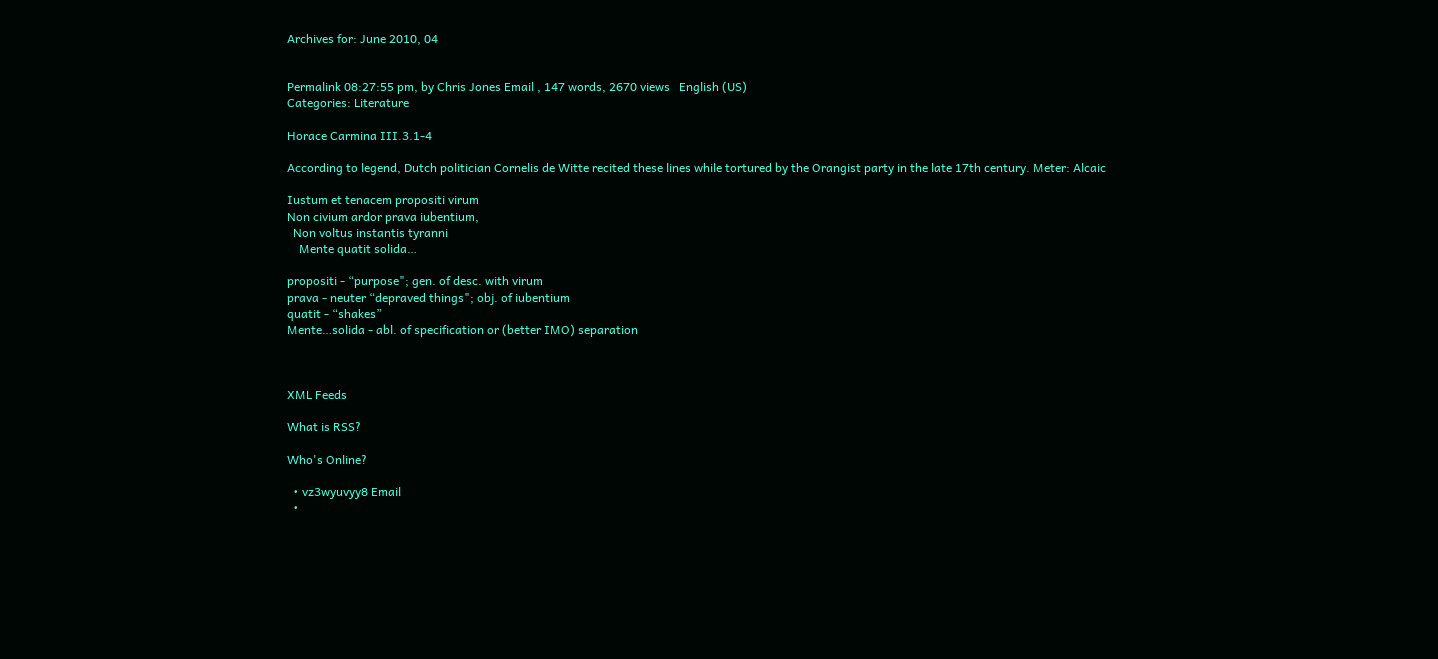Archives for: June 2010, 04


Permalink 08:27:55 pm, by Chris Jones Email , 147 words, 2670 views   English (US)
Categories: Literature

Horace Carmina III.3.1-4

According to legend, Dutch politician Cornelis de Witte recited these lines while tortured by the Orangist party in the late 17th century. Meter: Alcaic

Iustum et tenacem propositi virum
Non civium ardor prava iubentium,
  Non voltus instantis tyranni
    Mente quatit solida…

propositi - “purpose"; gen. of desc. with virum
prava - neuter “depraved things"; obj. of iubentium
quatit - “shakes”
Mente…solida - abl. of specification or (better IMO) separation



XML Feeds

What is RSS?

Who's Online?

  • vz3wyuvyy8 Email
  •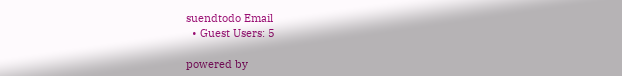suendtodo Email
  • Guest Users: 5

powered by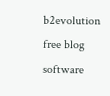b2evolution free blog software